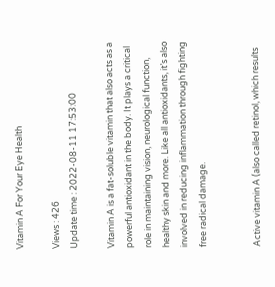Vitamin A For Your Eye Health

Views : 426
Update time : 2022-08-11 17:53:00

Vitamin A is a fat-soluble vitamin that also acts as a powerful antioxidant in the body. It plays a critical role in maintaining vision, neurological function, healthy skin and more. Like all antioxidants, it’s also involved in reducing inflammation through fighting free radical damage.


Active vitamin A (also called retinol, which results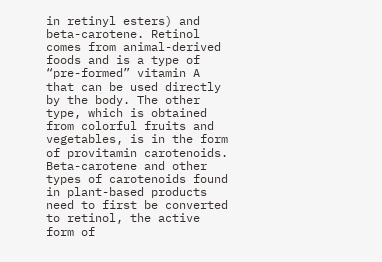in retinyl esters) and beta-carotene. Retinol comes from animal-derived foods and is a type of “pre-formed” vitamin A that can be used directly by the body. The other type, which is obtained from colorful fruits and vegetables, is in the form of provitamin carotenoids. Beta-carotene and other types of carotenoids found in plant-based products need to first be converted to retinol, the active form of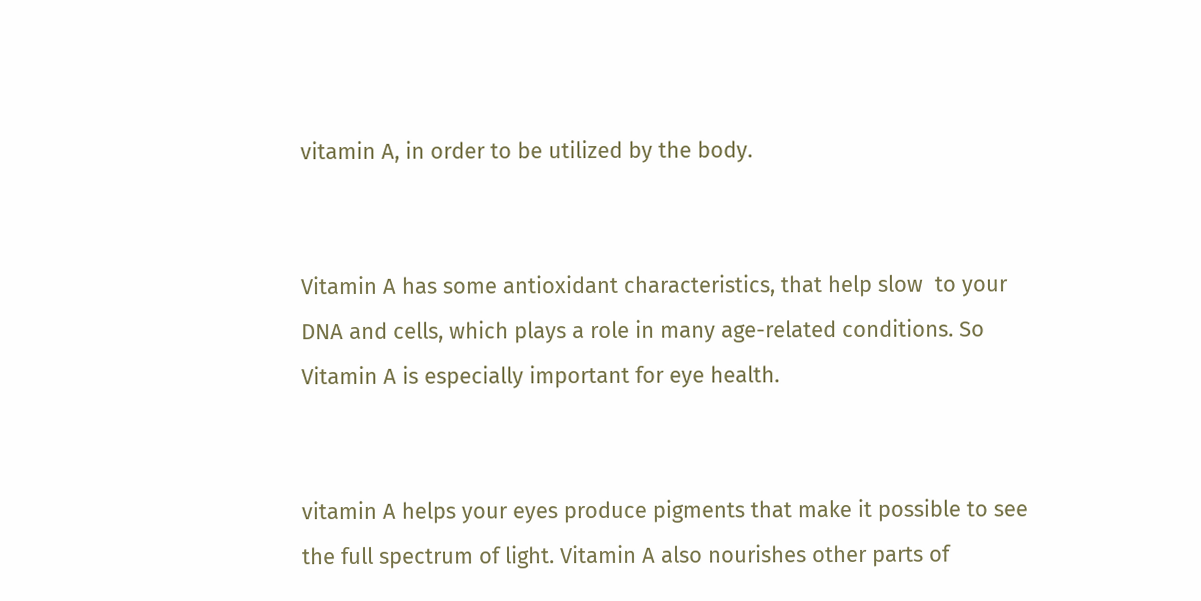vitamin A, in order to be utilized by the body.


Vitamin A has some antioxidant characteristics, that help slow  to your DNA and cells, which plays a role in many age-related conditions. So Vitamin A is especially important for eye health.


vitamin A helps your eyes produce pigments that make it possible to see the full spectrum of light. Vitamin A also nourishes other parts of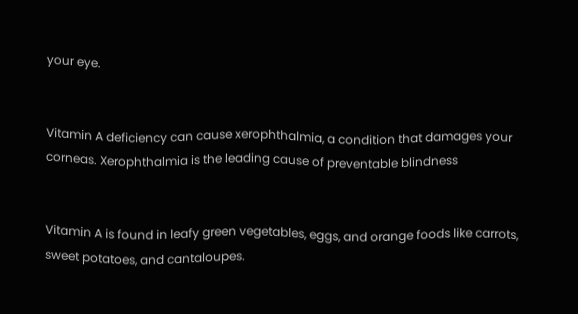your eye.


Vitamin A deficiency can cause xerophthalmia, a condition that damages your corneas. Xerophthalmia is the leading cause of preventable blindness


Vitamin A is found in leafy green vegetables, eggs, and orange foods like carrots, sweet potatoes, and cantaloupes.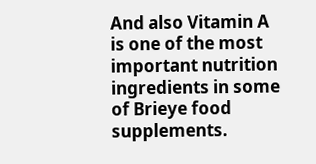And also Vitamin A is one of the most important nutrition ingredients in some of Brieye food supplements.